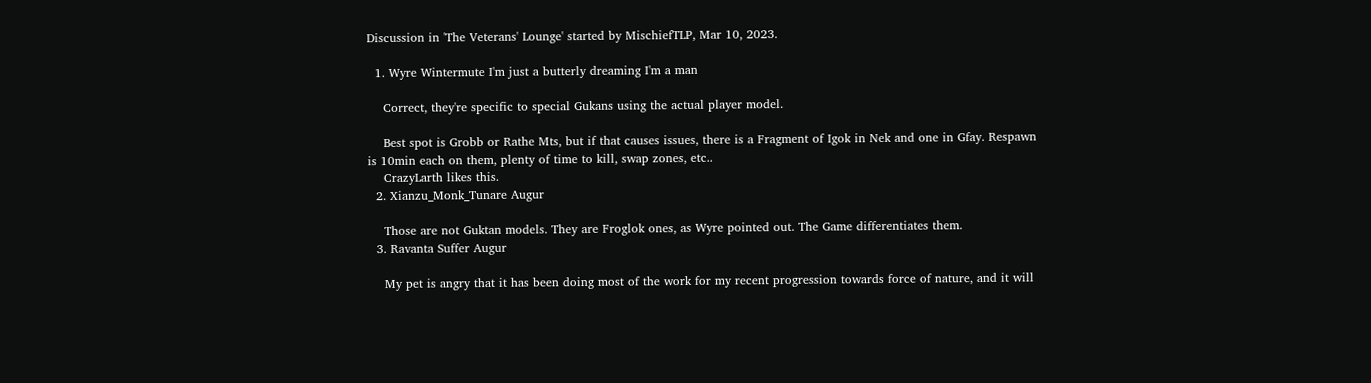Discussion in 'The Veterans' Lounge' started by MischiefTLP, Mar 10, 2023.

  1. Wyre Wintermute I'm just a butterly dreaming I'm a man

    Correct, they're specific to special Gukans using the actual player model.

    Best spot is Grobb or Rathe Mts, but if that causes issues, there is a Fragment of Igok in Nek and one in Gfay. Respawn is 10min each on them, plenty of time to kill, swap zones, etc..
    CrazyLarth likes this.
  2. Xianzu_Monk_Tunare Augur

    Those are not Guktan models. They are Froglok ones, as Wyre pointed out. The Game differentiates them.
  3. Ravanta Suffer Augur

    My pet is angry that it has been doing most of the work for my recent progression towards force of nature, and it will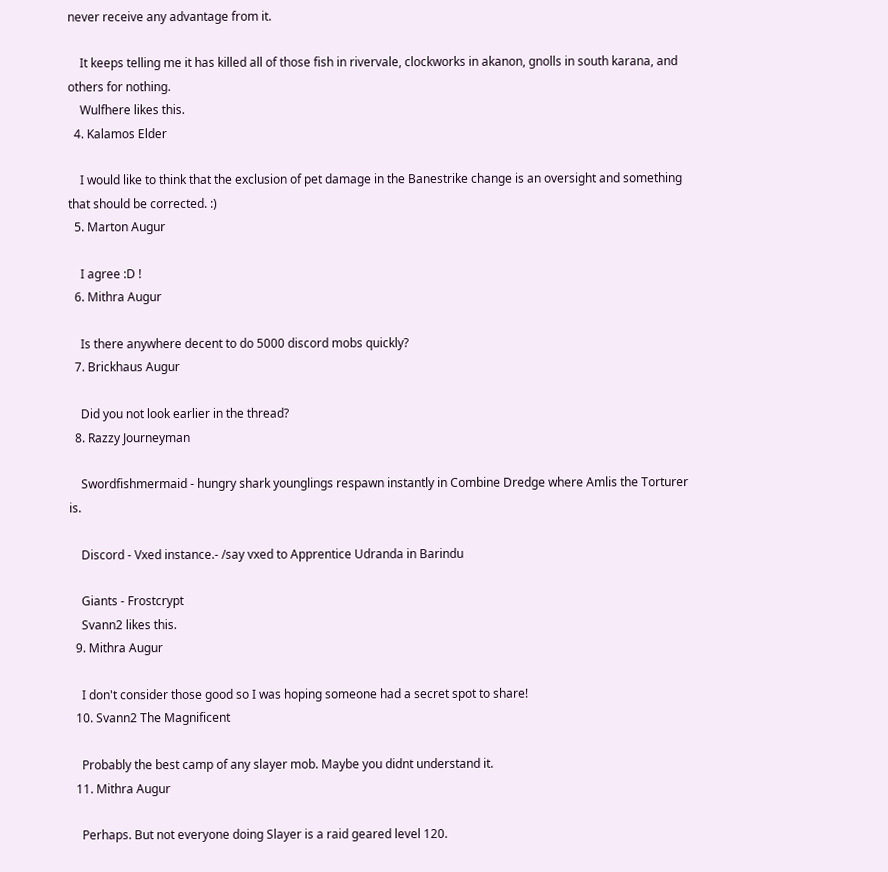never receive any advantage from it.

    It keeps telling me it has killed all of those fish in rivervale, clockworks in akanon, gnolls in south karana, and others for nothing.
    Wulfhere likes this.
  4. Kalamos Elder

    I would like to think that the exclusion of pet damage in the Banestrike change is an oversight and something that should be corrected. :)
  5. Marton Augur

    I agree :D !
  6. Mithra Augur

    Is there anywhere decent to do 5000 discord mobs quickly?
  7. Brickhaus Augur

    Did you not look earlier in the thread?
  8. Razzy Journeyman

    Swordfishmermaid - hungry shark younglings respawn instantly in Combine Dredge where Amlis the Torturer is.

    Discord - Vxed instance.- /say vxed to Apprentice Udranda in Barindu

    Giants - Frostcrypt
    Svann2 likes this.
  9. Mithra Augur

    I don't consider those good so I was hoping someone had a secret spot to share!
  10. Svann2 The Magnificent

    Probably the best camp of any slayer mob. Maybe you didnt understand it.
  11. Mithra Augur

    Perhaps. But not everyone doing Slayer is a raid geared level 120.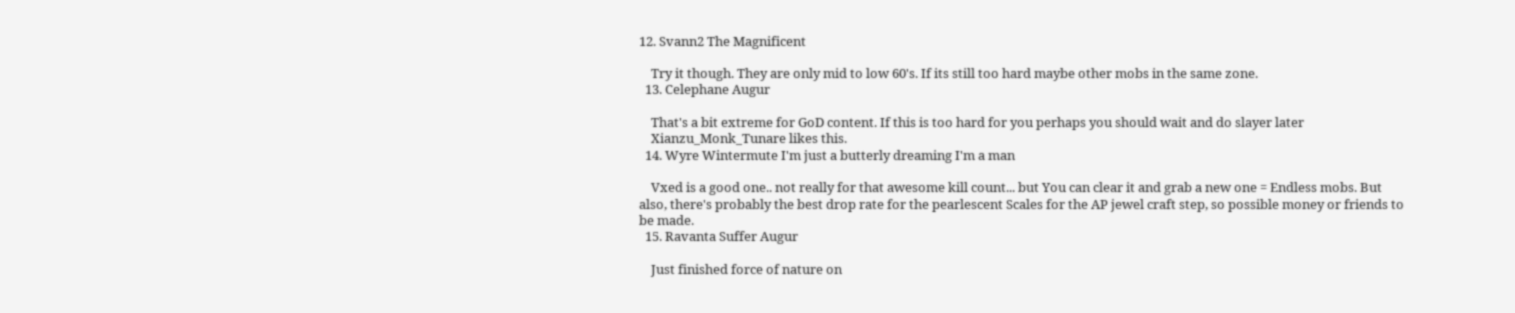12. Svann2 The Magnificent

    Try it though. They are only mid to low 60's. If its still too hard maybe other mobs in the same zone.
  13. Celephane Augur

    That's a bit extreme for GoD content. If this is too hard for you perhaps you should wait and do slayer later
    Xianzu_Monk_Tunare likes this.
  14. Wyre Wintermute I'm just a butterly dreaming I'm a man

    Vxed is a good one.. not really for that awesome kill count... but You can clear it and grab a new one = Endless mobs. But also, there's probably the best drop rate for the pearlescent Scales for the AP jewel craft step, so possible money or friends to be made.
  15. Ravanta Suffer Augur

    Just finished force of nature on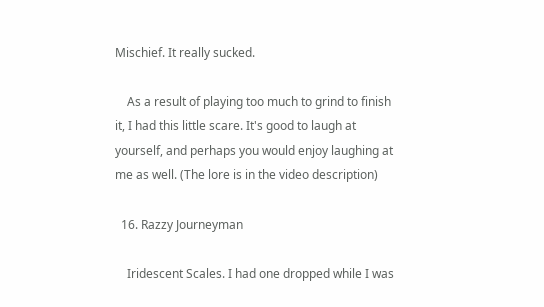Mischief. It really sucked.

    As a result of playing too much to grind to finish it, I had this little scare. It's good to laugh at yourself, and perhaps you would enjoy laughing at me as well. (The lore is in the video description)

  16. Razzy Journeyman

    Iridescent Scales. I had one dropped while I was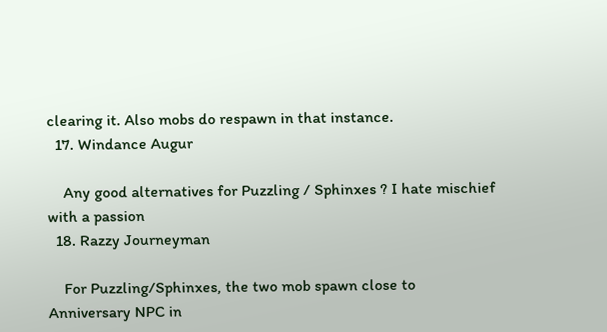clearing it. Also mobs do respawn in that instance.
  17. Windance Augur

    Any good alternatives for Puzzling / Sphinxes ? I hate mischief with a passion
  18. Razzy Journeyman

    For Puzzling/Sphinxes, the two mob spawn close to Anniversary NPC in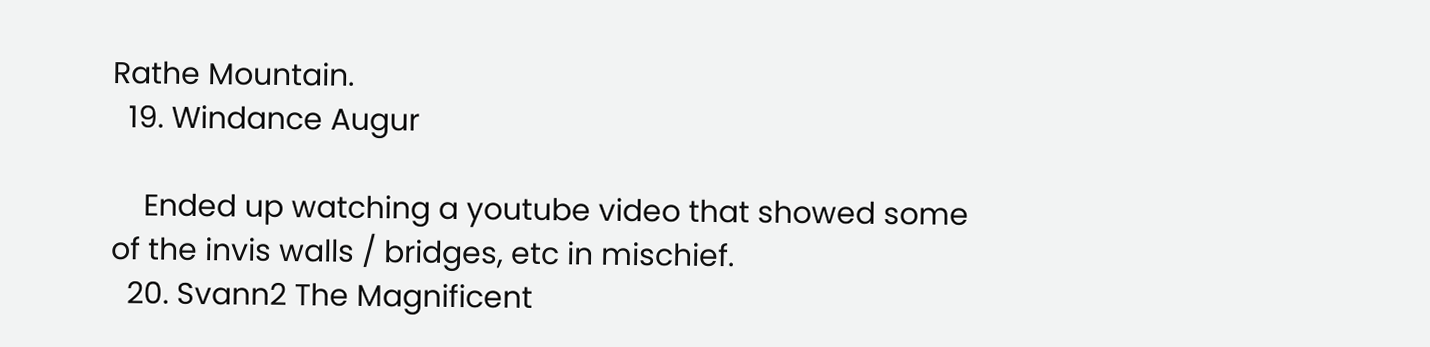Rathe Mountain.
  19. Windance Augur

    Ended up watching a youtube video that showed some of the invis walls / bridges, etc in mischief.
  20. Svann2 The Magnificent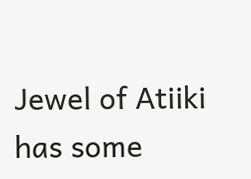Jewel of Atiiki has some